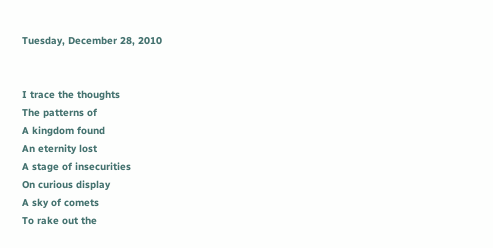Tuesday, December 28, 2010


I trace the thoughts
The patterns of
A kingdom found
An eternity lost
A stage of insecurities
On curious display
A sky of comets
To rake out the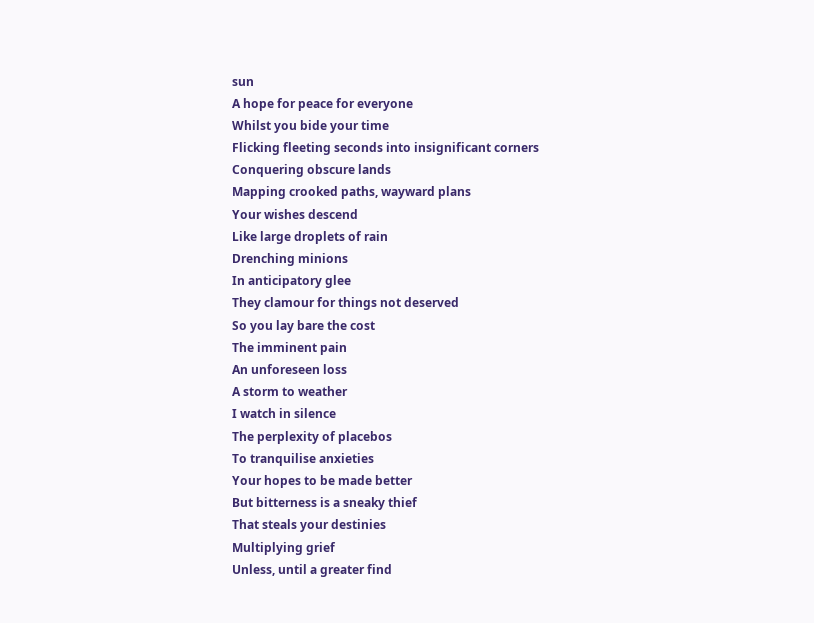sun
A hope for peace for everyone
Whilst you bide your time
Flicking fleeting seconds into insignificant corners
Conquering obscure lands
Mapping crooked paths, wayward plans
Your wishes descend
Like large droplets of rain
Drenching minions
In anticipatory glee
They clamour for things not deserved
So you lay bare the cost
The imminent pain
An unforeseen loss
A storm to weather
I watch in silence
The perplexity of placebos
To tranquilise anxieties
Your hopes to be made better
But bitterness is a sneaky thief
That steals your destinies
Multiplying grief
Unless, until a greater find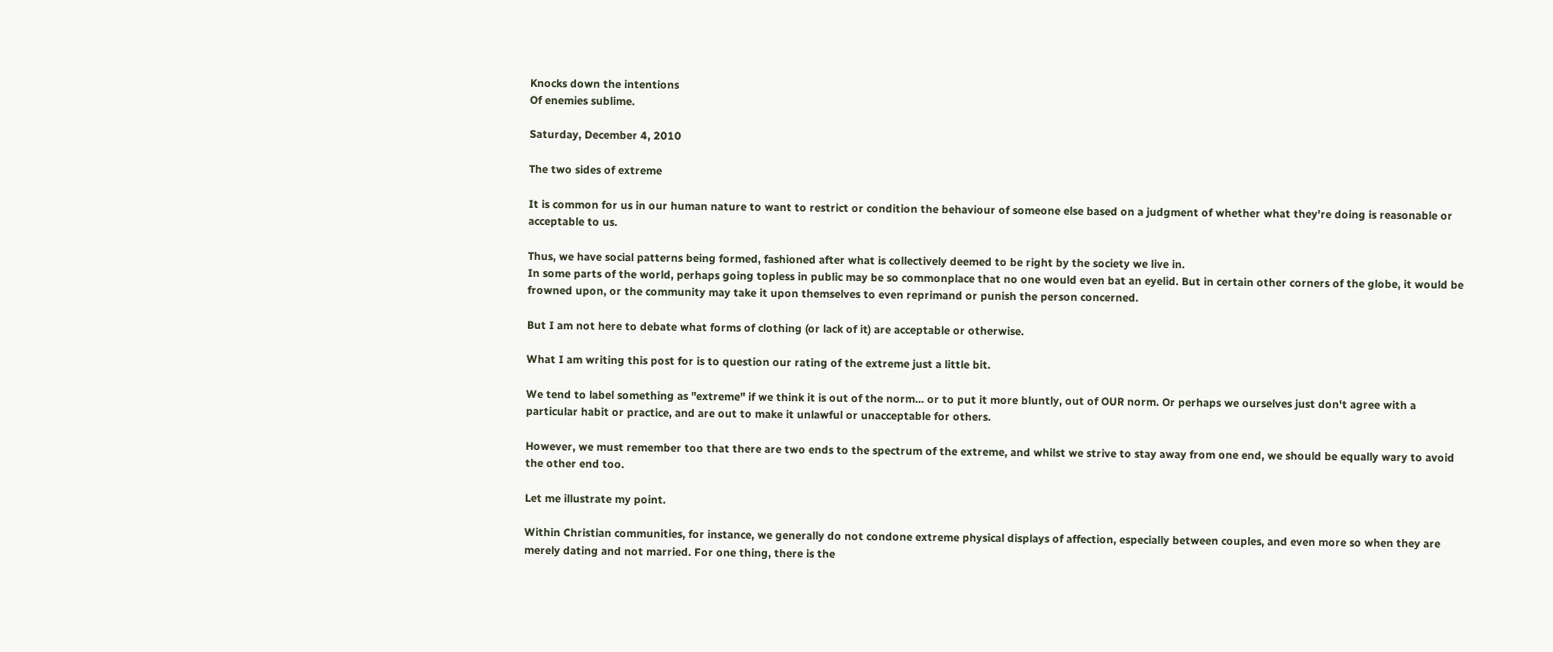Knocks down the intentions
Of enemies sublime.

Saturday, December 4, 2010

The two sides of extreme

It is common for us in our human nature to want to restrict or condition the behaviour of someone else based on a judgment of whether what they're doing is reasonable or acceptable to us.

Thus, we have social patterns being formed, fashioned after what is collectively deemed to be right by the society we live in.
In some parts of the world, perhaps going topless in public may be so commonplace that no one would even bat an eyelid. But in certain other corners of the globe, it would be frowned upon, or the community may take it upon themselves to even reprimand or punish the person concerned.

But I am not here to debate what forms of clothing (or lack of it) are acceptable or otherwise.

What I am writing this post for is to question our rating of the extreme just a little bit.

We tend to label something as "extreme" if we think it is out of the norm... or to put it more bluntly, out of OUR norm. Or perhaps we ourselves just don't agree with a particular habit or practice, and are out to make it unlawful or unacceptable for others.

However, we must remember too that there are two ends to the spectrum of the extreme, and whilst we strive to stay away from one end, we should be equally wary to avoid the other end too.

Let me illustrate my point.

Within Christian communities, for instance, we generally do not condone extreme physical displays of affection, especially between couples, and even more so when they are merely dating and not married. For one thing, there is the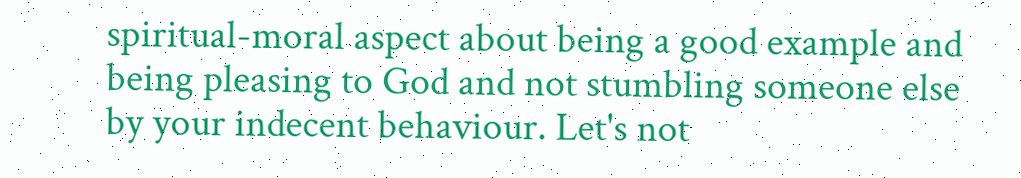spiritual-moral aspect about being a good example and being pleasing to God and not stumbling someone else by your indecent behaviour. Let's not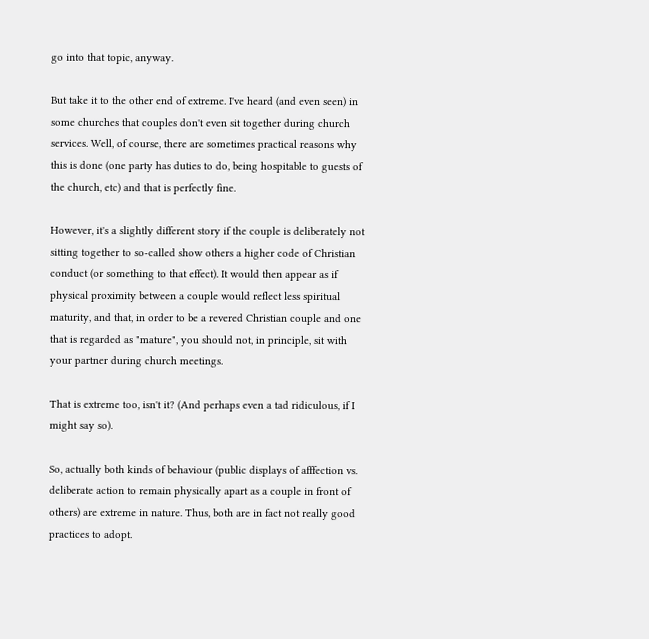go into that topic, anyway.

But take it to the other end of extreme. I've heard (and even seen) in some churches that couples don't even sit together during church services. Well, of course, there are sometimes practical reasons why this is done (one party has duties to do, being hospitable to guests of the church, etc) and that is perfectly fine.

However, it's a slightly different story if the couple is deliberately not sitting together to so-called show others a higher code of Christian conduct (or something to that effect). It would then appear as if physical proximity between a couple would reflect less spiritual maturity, and that, in order to be a revered Christian couple and one that is regarded as "mature", you should not, in principle, sit with your partner during church meetings.

That is extreme too, isn't it? (And perhaps even a tad ridiculous, if I might say so).

So, actually both kinds of behaviour (public displays of afffection vs. deliberate action to remain physically apart as a couple in front of others) are extreme in nature. Thus, both are in fact not really good practices to adopt.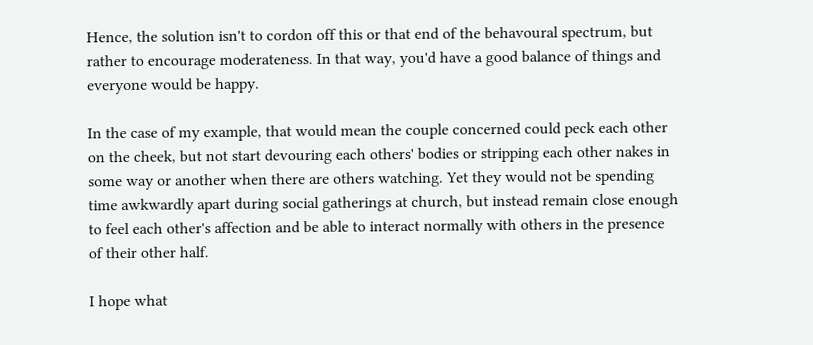Hence, the solution isn't to cordon off this or that end of the behavoural spectrum, but rather to encourage moderateness. In that way, you'd have a good balance of things and everyone would be happy.

In the case of my example, that would mean the couple concerned could peck each other on the cheek, but not start devouring each others' bodies or stripping each other nakes in some way or another when there are others watching. Yet they would not be spending time awkwardly apart during social gatherings at church, but instead remain close enough to feel each other's affection and be able to interact normally with others in the presence of their other half.

I hope what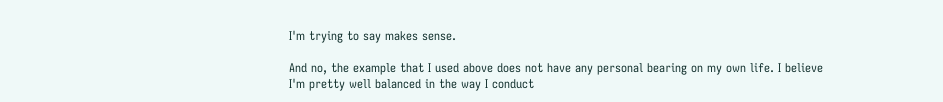I'm trying to say makes sense.

And no, the example that I used above does not have any personal bearing on my own life. I believe I'm pretty well balanced in the way I conduct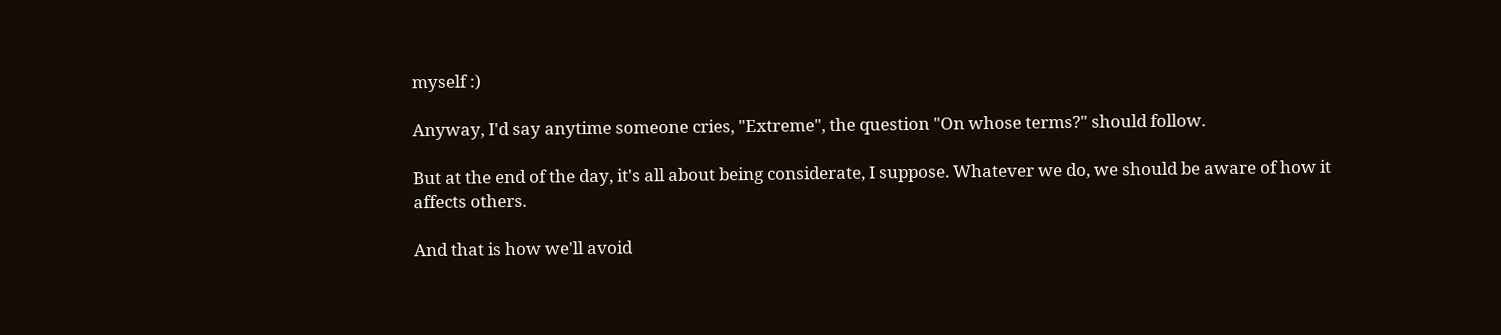myself :)

Anyway, I'd say anytime someone cries, "Extreme", the question "On whose terms?" should follow.

But at the end of the day, it's all about being considerate, I suppose. Whatever we do, we should be aware of how it affects others.

And that is how we'll avoid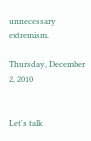unnecessary extremism.

Thursday, December 2, 2010


Let's talk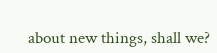about new things, shall we?